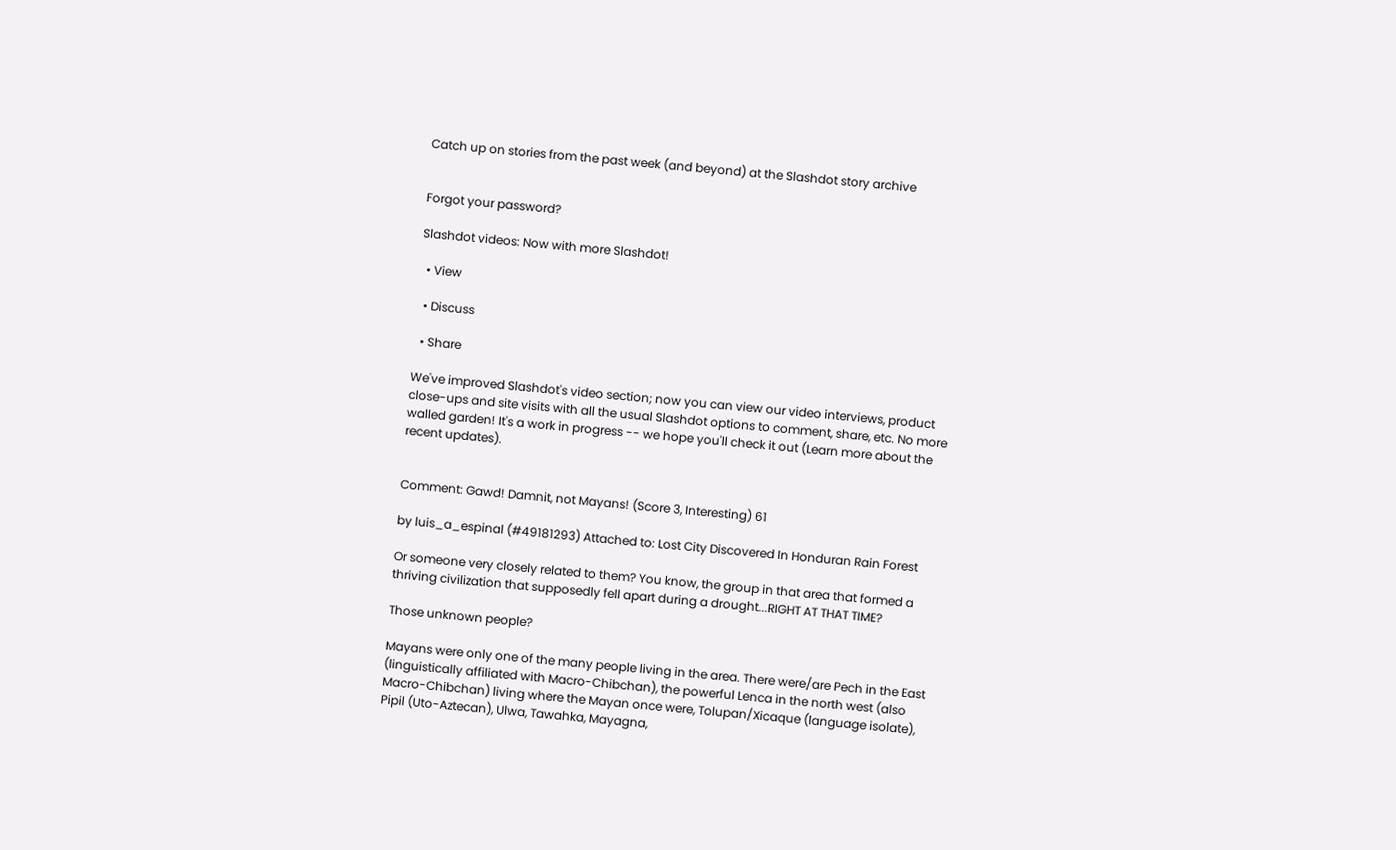Catch up on stories from the past week (and beyond) at the Slashdot story archive


Forgot your password?

Slashdot videos: Now with more Slashdot!

  • View

  • Discuss

  • Share

We've improved Slashdot's video section; now you can view our video interviews, product close-ups and site visits with all the usual Slashdot options to comment, share, etc. No more walled garden! It's a work in progress -- we hope you'll check it out (Learn more about the recent updates).


Comment: Gawd! Damnit, not Mayans! (Score 3, Interesting) 61

by luis_a_espinal (#49181293) Attached to: Lost City Discovered In Honduran Rain Forest

Or someone very closely related to them? You know, the group in that area that formed a thriving civilization that supposedly fell apart during a drought...RIGHT AT THAT TIME?

Those unknown people?

Mayans were only one of the many people living in the area. There were/are Pech in the East (linguistically affiliated with Macro-Chibchan), the powerful Lenca in the north west (also Macro-Chibchan) living where the Mayan once were, Tolupan/Xicaque (language isolate), Pipil (Uto-Aztecan), Ulwa, Tawahka, Mayagna,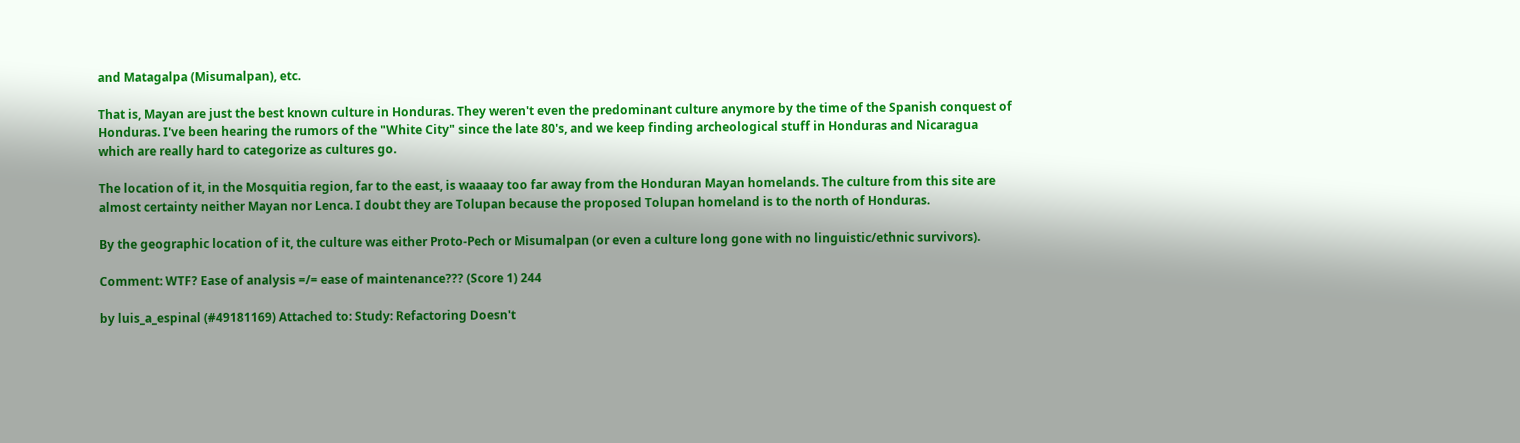and Matagalpa (Misumalpan), etc.

That is, Mayan are just the best known culture in Honduras. They weren't even the predominant culture anymore by the time of the Spanish conquest of Honduras. I've been hearing the rumors of the "White City" since the late 80's, and we keep finding archeological stuff in Honduras and Nicaragua which are really hard to categorize as cultures go.

The location of it, in the Mosquitia region, far to the east, is waaaay too far away from the Honduran Mayan homelands. The culture from this site are almost certainty neither Mayan nor Lenca. I doubt they are Tolupan because the proposed Tolupan homeland is to the north of Honduras.

By the geographic location of it, the culture was either Proto-Pech or Misumalpan (or even a culture long gone with no linguistic/ethnic survivors).

Comment: WTF? Ease of analysis =/= ease of maintenance??? (Score 1) 244

by luis_a_espinal (#49181169) Attached to: Study: Refactoring Doesn't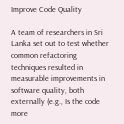Improve Code Quality

A team of researchers in Sri Lanka set out to test whether common refactoring techniques resulted in measurable improvements in software quality, both externally (e.g., Is the code more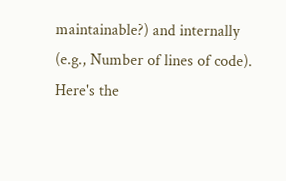maintainable?) and internally (e.g., Number of lines of code). Here's the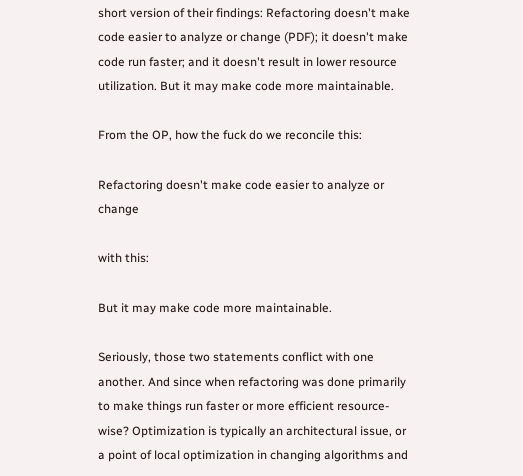short version of their findings: Refactoring doesn't make code easier to analyze or change (PDF); it doesn't make code run faster; and it doesn't result in lower resource utilization. But it may make code more maintainable.

From the OP, how the fuck do we reconcile this:

Refactoring doesn't make code easier to analyze or change

with this:

But it may make code more maintainable.

Seriously, those two statements conflict with one another. And since when refactoring was done primarily to make things run faster or more efficient resource-wise? Optimization is typically an architectural issue, or a point of local optimization in changing algorithms and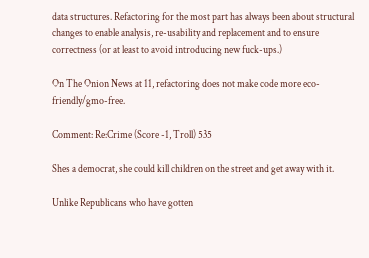data structures. Refactoring for the most part has always been about structural changes to enable analysis, re-usability and replacement and to ensure correctness (or at least to avoid introducing new fuck-ups.)

On The Onion News at 11, refactoring does not make code more eco-friendly/gmo-free.

Comment: Re:Crime (Score -1, Troll) 535

Shes a democrat, she could kill children on the street and get away with it.

Unlike Republicans who have gotten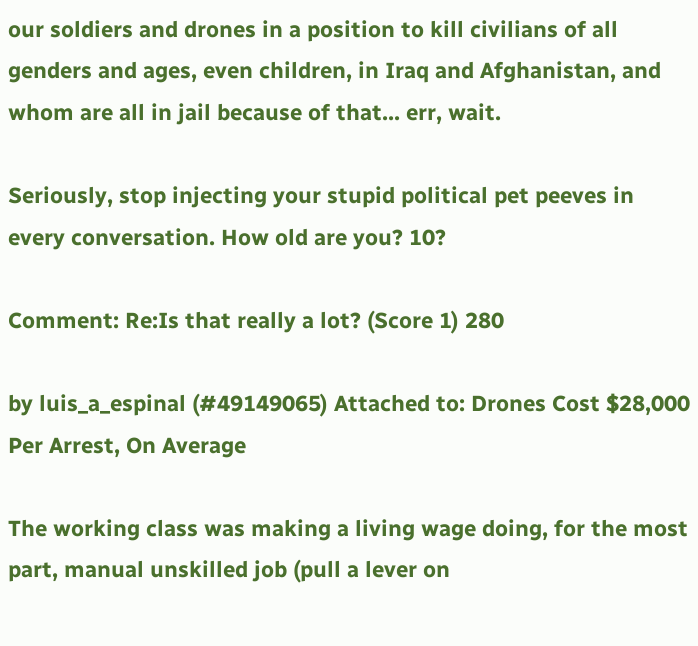our soldiers and drones in a position to kill civilians of all genders and ages, even children, in Iraq and Afghanistan, and whom are all in jail because of that... err, wait.

Seriously, stop injecting your stupid political pet peeves in every conversation. How old are you? 10?

Comment: Re:Is that really a lot? (Score 1) 280

by luis_a_espinal (#49149065) Attached to: Drones Cost $28,000 Per Arrest, On Average

The working class was making a living wage doing, for the most part, manual unskilled job (pull a lever on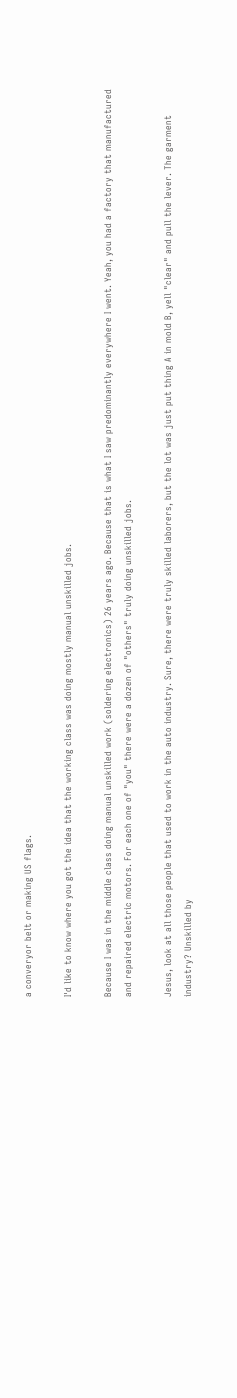a converyor belt or making US flags.

I'd like to know where you got the idea that the working class was doing mostly manual unskilled jobs.

Because I was in the middle class doing manual unskilled work (soldering electronics) 26 years ago. Because that is what I saw predominantly everywhere I went. Yeah, you had a factory that manufactured and repaired electric motors. For each one of "you" there were a dozen of "others" truly doing unskilled jobs.

Jesus, look at all those people that used to work in the auto industry. Sure, there were truly skilled laborers, but the lot was just put thing A in mold B, yell "clear" and pull the lever. The garment industry? Unskilled by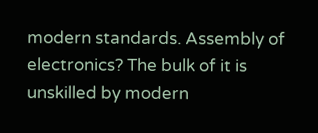modern standards. Assembly of electronics? The bulk of it is unskilled by modern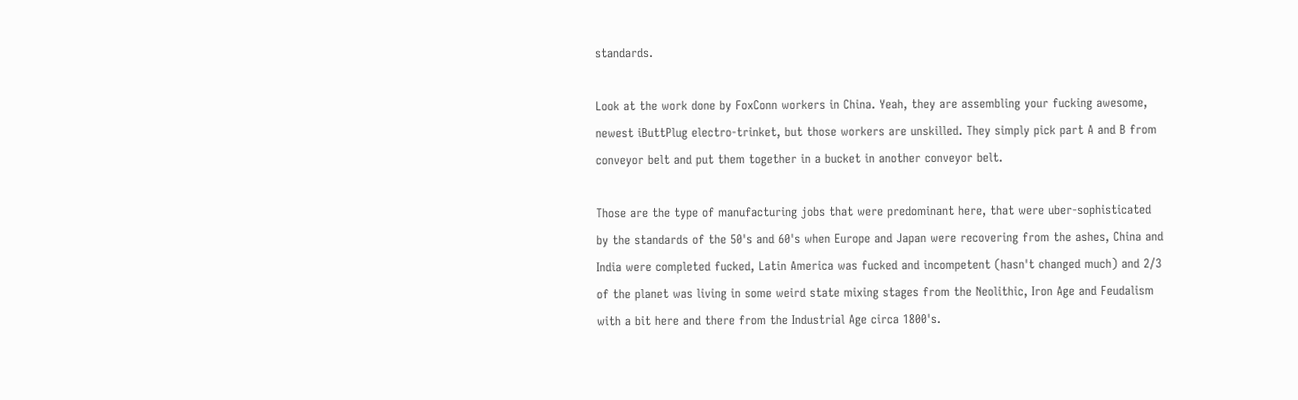standards.

Look at the work done by FoxConn workers in China. Yeah, they are assembling your fucking awesome, newest iButtPlug electro-trinket, but those workers are unskilled. They simply pick part A and B from conveyor belt and put them together in a bucket in another conveyor belt.

Those are the type of manufacturing jobs that were predominant here, that were uber-sophisticated by the standards of the 50's and 60's when Europe and Japan were recovering from the ashes, China and India were completed fucked, Latin America was fucked and incompetent (hasn't changed much) and 2/3 of the planet was living in some weird state mixing stages from the Neolithic, Iron Age and Feudalism with a bit here and there from the Industrial Age circa 1800's.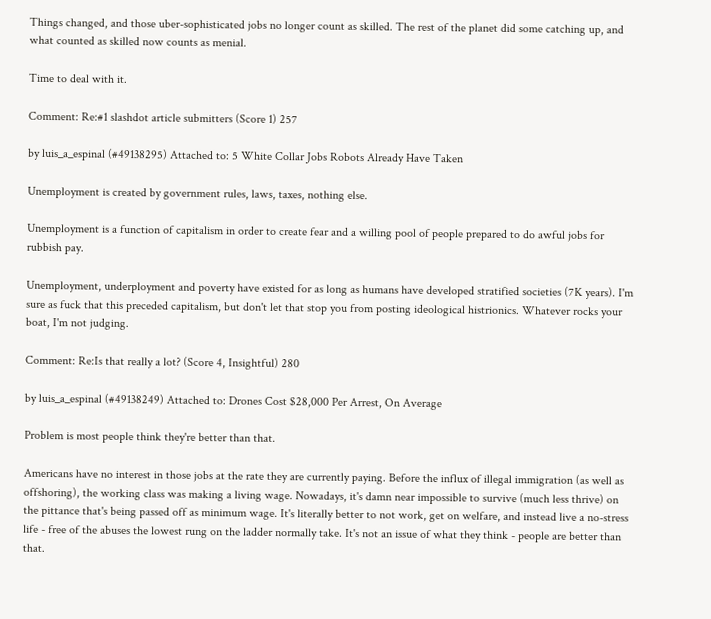Things changed, and those uber-sophisticated jobs no longer count as skilled. The rest of the planet did some catching up, and what counted as skilled now counts as menial.

Time to deal with it.

Comment: Re:#1 slashdot article submitters (Score 1) 257

by luis_a_espinal (#49138295) Attached to: 5 White Collar Jobs Robots Already Have Taken

Unemployment is created by government rules, laws, taxes, nothing else.

Unemployment is a function of capitalism in order to create fear and a willing pool of people prepared to do awful jobs for rubbish pay.

Unemployment, underployment and poverty have existed for as long as humans have developed stratified societies (7K years). I'm sure as fuck that this preceded capitalism, but don't let that stop you from posting ideological histrionics. Whatever rocks your boat, I'm not judging.

Comment: Re:Is that really a lot? (Score 4, Insightful) 280

by luis_a_espinal (#49138249) Attached to: Drones Cost $28,000 Per Arrest, On Average

Problem is most people think they're better than that.

Americans have no interest in those jobs at the rate they are currently paying. Before the influx of illegal immigration (as well as offshoring), the working class was making a living wage. Nowadays, it's damn near impossible to survive (much less thrive) on the pittance that's being passed off as minimum wage. It's literally better to not work, get on welfare, and instead live a no-stress life - free of the abuses the lowest rung on the ladder normally take. It's not an issue of what they think - people are better than that.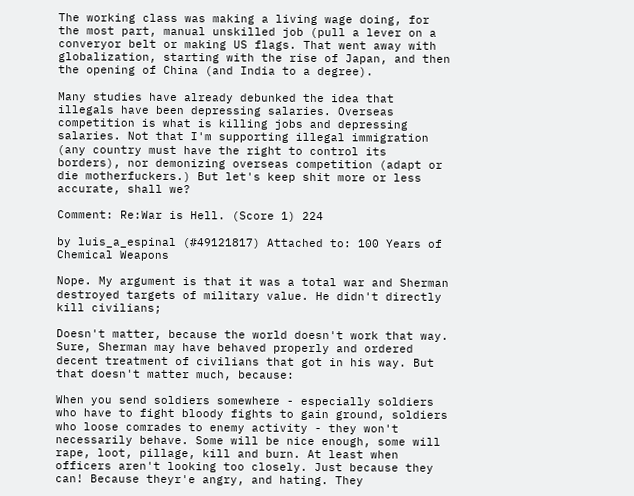The working class was making a living wage doing, for the most part, manual unskilled job (pull a lever on a converyor belt or making US flags. That went away with globalization, starting with the rise of Japan, and then the opening of China (and India to a degree).

Many studies have already debunked the idea that illegals have been depressing salaries. Overseas competition is what is killing jobs and depressing salaries. Not that I'm supporting illegal immigration (any country must have the right to control its borders), nor demonizing overseas competition (adapt or die motherfuckers.) But let's keep shit more or less accurate, shall we?

Comment: Re:War is Hell. (Score 1) 224

by luis_a_espinal (#49121817) Attached to: 100 Years of Chemical Weapons

Nope. My argument is that it was a total war and Sherman destroyed targets of military value. He didn't directly kill civilians;

Doesn't matter, because the world doesn't work that way. Sure, Sherman may have behaved properly and ordered decent treatment of civilians that got in his way. But that doesn't matter much, because:

When you send soldiers somewhere - especially soldiers who have to fight bloody fights to gain ground, soldiers who loose comrades to enemy activity - they won't necessarily behave. Some will be nice enough, some will rape, loot, pillage, kill and burn. At least when officers aren't looking too closely. Just because they can! Because theyr'e angry, and hating. They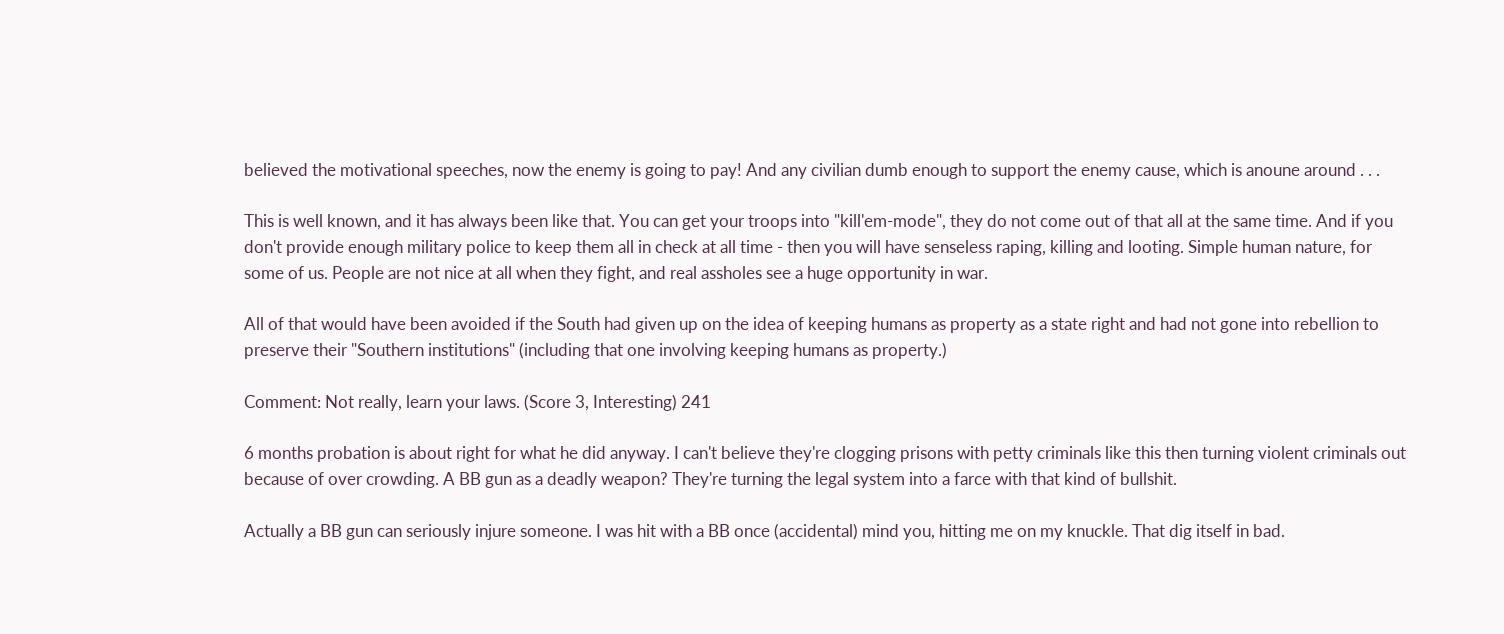believed the motivational speeches, now the enemy is going to pay! And any civilian dumb enough to support the enemy cause, which is anoune around . . .

This is well known, and it has always been like that. You can get your troops into "kill'em-mode", they do not come out of that all at the same time. And if you don't provide enough military police to keep them all in check at all time - then you will have senseless raping, killing and looting. Simple human nature, for some of us. People are not nice at all when they fight, and real assholes see a huge opportunity in war.

All of that would have been avoided if the South had given up on the idea of keeping humans as property as a state right and had not gone into rebellion to preserve their "Southern institutions" (including that one involving keeping humans as property.)

Comment: Not really, learn your laws. (Score 3, Interesting) 241

6 months probation is about right for what he did anyway. I can't believe they're clogging prisons with petty criminals like this then turning violent criminals out because of over crowding. A BB gun as a deadly weapon? They're turning the legal system into a farce with that kind of bullshit.

Actually a BB gun can seriously injure someone. I was hit with a BB once (accidental) mind you, hitting me on my knuckle. That dig itself in bad.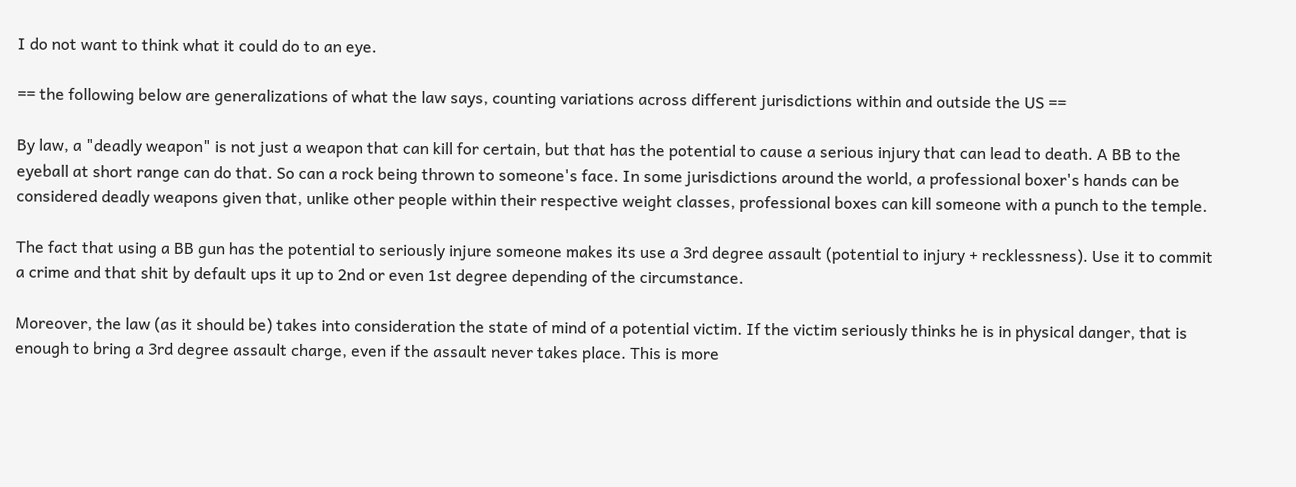I do not want to think what it could do to an eye.

== the following below are generalizations of what the law says, counting variations across different jurisdictions within and outside the US ==

By law, a "deadly weapon" is not just a weapon that can kill for certain, but that has the potential to cause a serious injury that can lead to death. A BB to the eyeball at short range can do that. So can a rock being thrown to someone's face. In some jurisdictions around the world, a professional boxer's hands can be considered deadly weapons given that, unlike other people within their respective weight classes, professional boxes can kill someone with a punch to the temple.

The fact that using a BB gun has the potential to seriously injure someone makes its use a 3rd degree assault (potential to injury + recklessness). Use it to commit a crime and that shit by default ups it up to 2nd or even 1st degree depending of the circumstance.

Moreover, the law (as it should be) takes into consideration the state of mind of a potential victim. If the victim seriously thinks he is in physical danger, that is enough to bring a 3rd degree assault charge, even if the assault never takes place. This is more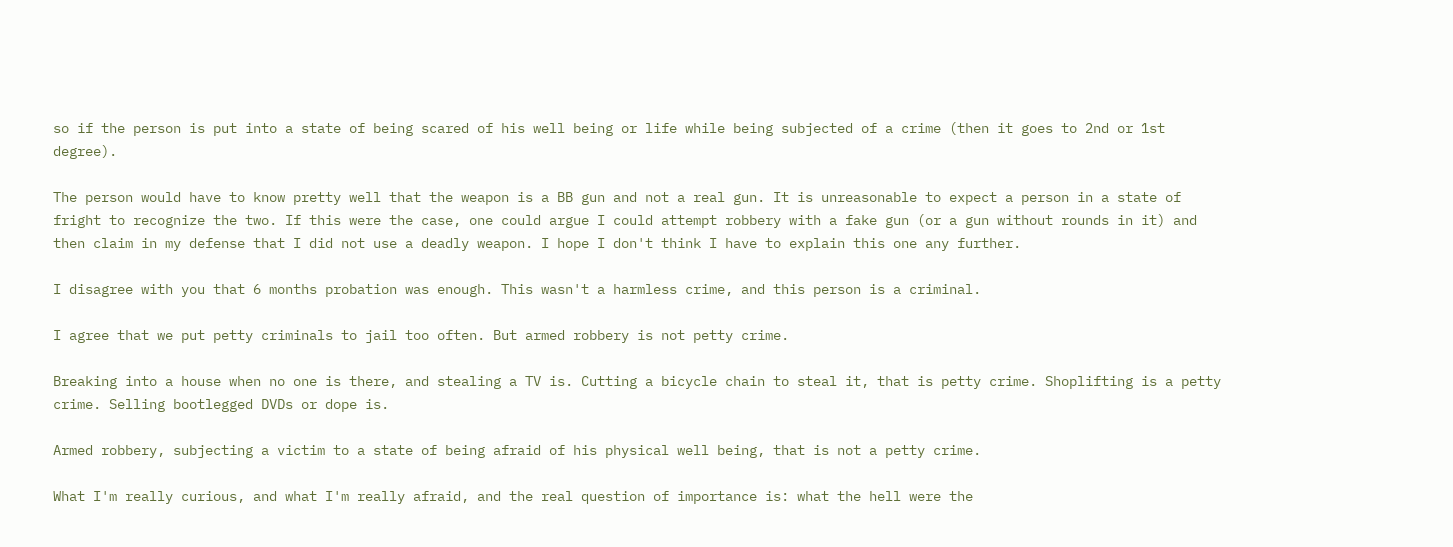so if the person is put into a state of being scared of his well being or life while being subjected of a crime (then it goes to 2nd or 1st degree).

The person would have to know pretty well that the weapon is a BB gun and not a real gun. It is unreasonable to expect a person in a state of fright to recognize the two. If this were the case, one could argue I could attempt robbery with a fake gun (or a gun without rounds in it) and then claim in my defense that I did not use a deadly weapon. I hope I don't think I have to explain this one any further.

I disagree with you that 6 months probation was enough. This wasn't a harmless crime, and this person is a criminal.

I agree that we put petty criminals to jail too often. But armed robbery is not petty crime.

Breaking into a house when no one is there, and stealing a TV is. Cutting a bicycle chain to steal it, that is petty crime. Shoplifting is a petty crime. Selling bootlegged DVDs or dope is.

Armed robbery, subjecting a victim to a state of being afraid of his physical well being, that is not a petty crime.

What I'm really curious, and what I'm really afraid, and the real question of importance is: what the hell were the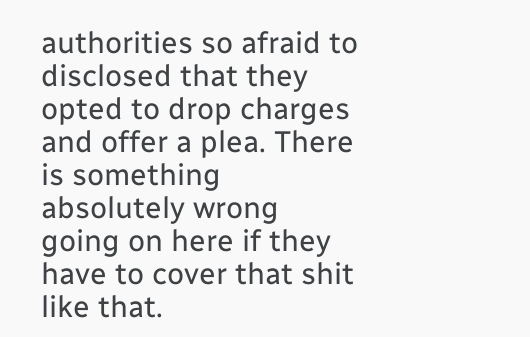authorities so afraid to disclosed that they opted to drop charges and offer a plea. There is something absolutely wrong going on here if they have to cover that shit like that.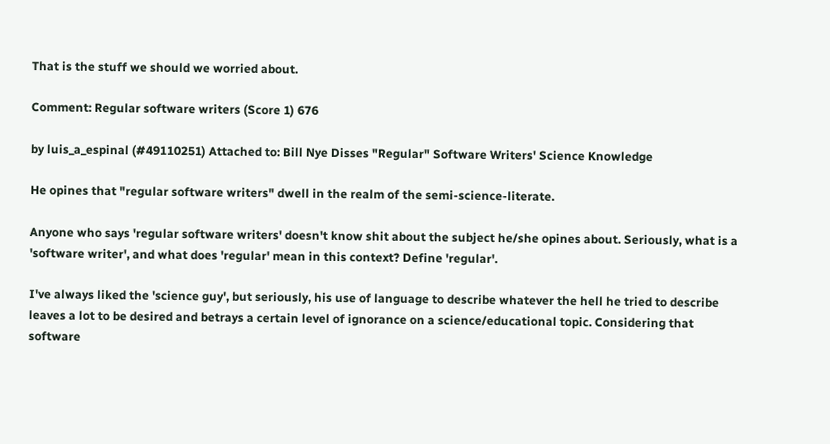That is the stuff we should we worried about.

Comment: Regular software writers (Score 1) 676

by luis_a_espinal (#49110251) Attached to: Bill Nye Disses "Regular" Software Writers' Science Knowledge

He opines that "regular software writers" dwell in the realm of the semi-science-literate.

Anyone who says 'regular software writers' doesn't know shit about the subject he/she opines about. Seriously, what is a 'software writer', and what does 'regular' mean in this context? Define 'regular'.

I've always liked the 'science guy', but seriously, his use of language to describe whatever the hell he tried to describe leaves a lot to be desired and betrays a certain level of ignorance on a science/educational topic. Considering that software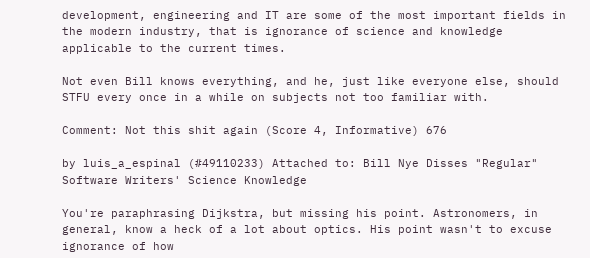development, engineering and IT are some of the most important fields in the modern industry, that is ignorance of science and knowledge applicable to the current times.

Not even Bill knows everything, and he, just like everyone else, should STFU every once in a while on subjects not too familiar with.

Comment: Not this shit again (Score 4, Informative) 676

by luis_a_espinal (#49110233) Attached to: Bill Nye Disses "Regular" Software Writers' Science Knowledge

You're paraphrasing Dijkstra, but missing his point. Astronomers, in general, know a heck of a lot about optics. His point wasn't to excuse ignorance of how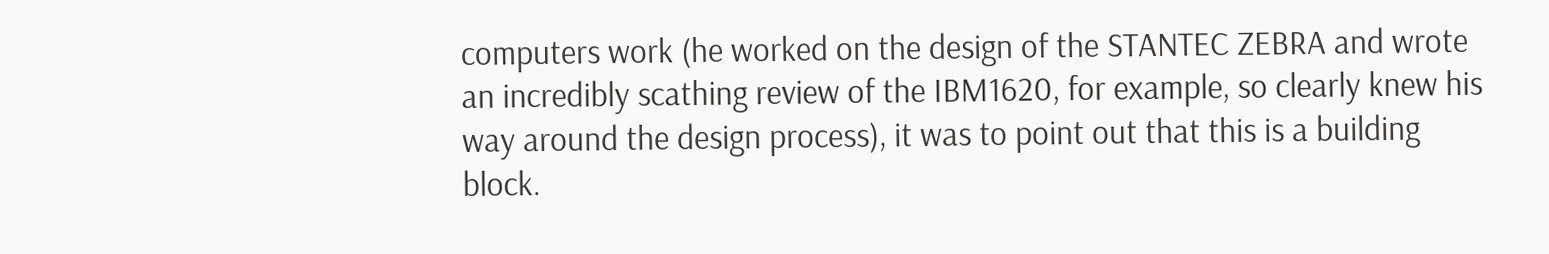computers work (he worked on the design of the STANTEC ZEBRA and wrote an incredibly scathing review of the IBM1620, for example, so clearly knew his way around the design process), it was to point out that this is a building block.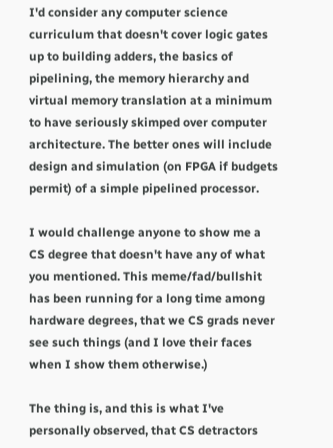I'd consider any computer science curriculum that doesn't cover logic gates up to building adders, the basics of pipelining, the memory hierarchy and virtual memory translation at a minimum to have seriously skimped over computer architecture. The better ones will include design and simulation (on FPGA if budgets permit) of a simple pipelined processor.

I would challenge anyone to show me a CS degree that doesn't have any of what you mentioned. This meme/fad/bullshit has been running for a long time among hardware degrees, that we CS grads never see such things (and I love their faces when I show them otherwise.)

The thing is, and this is what I've personally observed, that CS detractors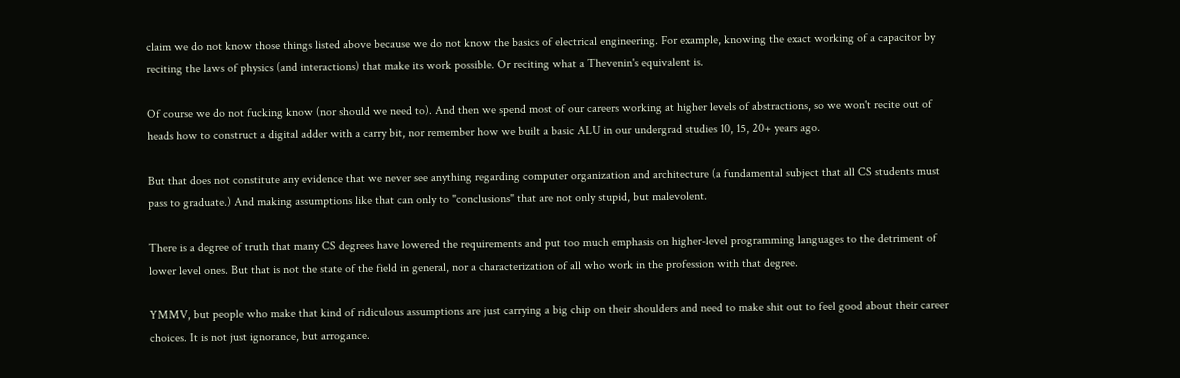claim we do not know those things listed above because we do not know the basics of electrical engineering. For example, knowing the exact working of a capacitor by reciting the laws of physics (and interactions) that make its work possible. Or reciting what a Thevenin's equivalent is.

Of course we do not fucking know (nor should we need to). And then we spend most of our careers working at higher levels of abstractions, so we won't recite out of heads how to construct a digital adder with a carry bit, nor remember how we built a basic ALU in our undergrad studies 10, 15, 20+ years ago.

But that does not constitute any evidence that we never see anything regarding computer organization and architecture (a fundamental subject that all CS students must pass to graduate.) And making assumptions like that can only to "conclusions" that are not only stupid, but malevolent.

There is a degree of truth that many CS degrees have lowered the requirements and put too much emphasis on higher-level programming languages to the detriment of lower level ones. But that is not the state of the field in general, nor a characterization of all who work in the profession with that degree.

YMMV, but people who make that kind of ridiculous assumptions are just carrying a big chip on their shoulders and need to make shit out to feel good about their career choices. It is not just ignorance, but arrogance.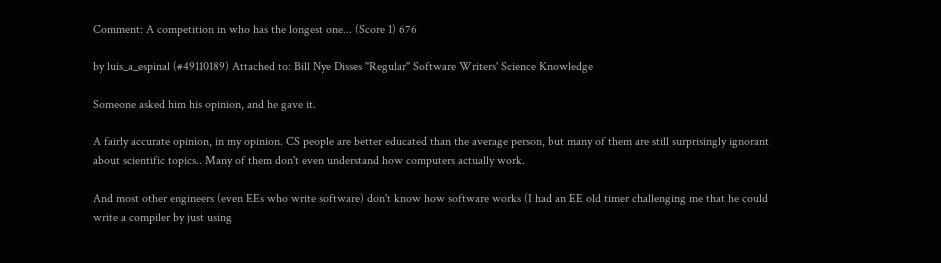Comment: A competition in who has the longest one... (Score 1) 676

by luis_a_espinal (#49110189) Attached to: Bill Nye Disses "Regular" Software Writers' Science Knowledge

Someone asked him his opinion, and he gave it.

A fairly accurate opinion, in my opinion. CS people are better educated than the average person, but many of them are still surprisingly ignorant about scientific topics.. Many of them don't even understand how computers actually work.

And most other engineers (even EEs who write software) don't know how software works (I had an EE old timer challenging me that he could write a compiler by just using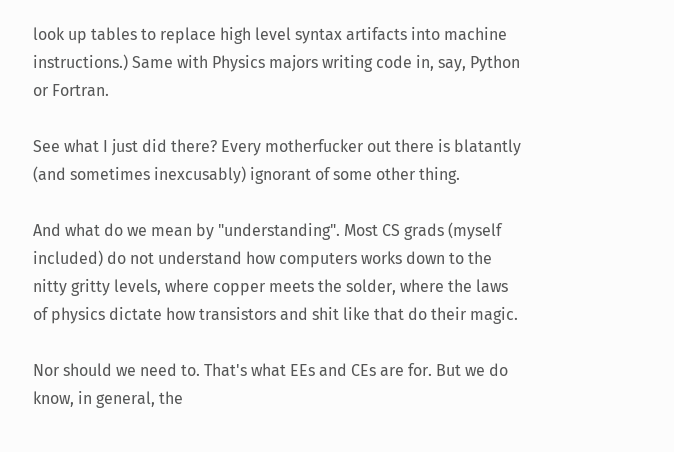look up tables to replace high level syntax artifacts into machine instructions.) Same with Physics majors writing code in, say, Python or Fortran.

See what I just did there? Every motherfucker out there is blatantly (and sometimes inexcusably) ignorant of some other thing.

And what do we mean by "understanding". Most CS grads (myself included) do not understand how computers works down to the nitty gritty levels, where copper meets the solder, where the laws of physics dictate how transistors and shit like that do their magic.

Nor should we need to. That's what EEs and CEs are for. But we do know, in general, the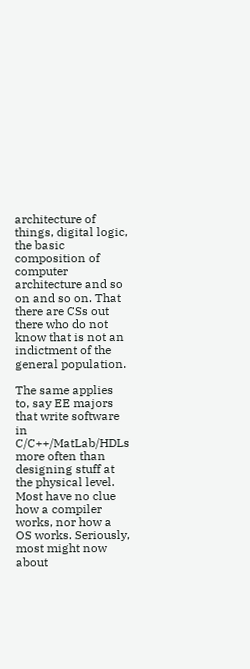architecture of things, digital logic, the basic composition of computer architecture and so on and so on. That there are CSs out there who do not know that is not an indictment of the general population.

The same applies to, say EE majors that write software in C/C++/MatLab/HDLs more often than designing stuff at the physical level. Most have no clue how a compiler works, nor how a OS works. Seriously, most might now about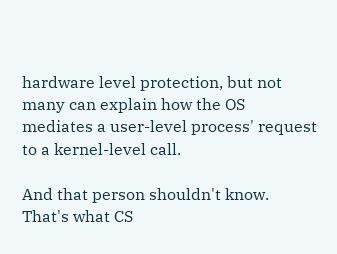hardware level protection, but not many can explain how the OS mediates a user-level process' request to a kernel-level call.

And that person shouldn't know. That's what CS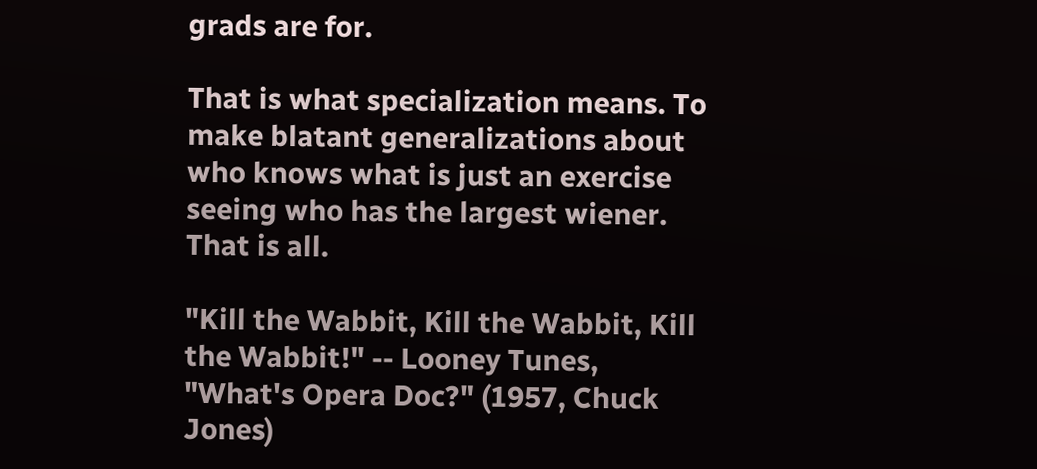grads are for.

That is what specialization means. To make blatant generalizations about who knows what is just an exercise seeing who has the largest wiener. That is all.

"Kill the Wabbit, Kill the Wabbit, Kill the Wabbit!" -- Looney Tunes, "What's Opera Doc?" (1957, Chuck Jones)